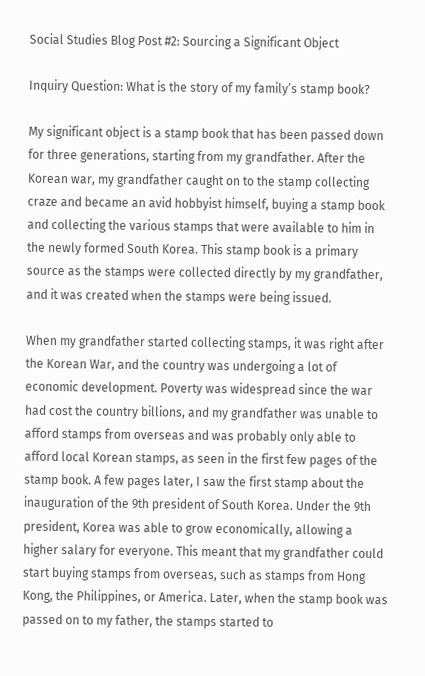Social Studies Blog Post #2: Sourcing a Significant Object

Inquiry Question: What is the story of my family’s stamp book?

My significant object is a stamp book that has been passed down for three generations, starting from my grandfather. After the Korean war, my grandfather caught on to the stamp collecting craze and became an avid hobbyist himself, buying a stamp book and collecting the various stamps that were available to him in the newly formed South Korea. This stamp book is a primary source as the stamps were collected directly by my grandfather, and it was created when the stamps were being issued.

When my grandfather started collecting stamps, it was right after the Korean War, and the country was undergoing a lot of economic development. Poverty was widespread since the war had cost the country billions, and my grandfather was unable to afford stamps from overseas and was probably only able to afford local Korean stamps, as seen in the first few pages of the stamp book. A few pages later, I saw the first stamp about the inauguration of the 9th president of South Korea. Under the 9th president, Korea was able to grow economically, allowing a higher salary for everyone. This meant that my grandfather could start buying stamps from overseas, such as stamps from Hong Kong, the Philippines, or America. Later, when the stamp book was passed on to my father, the stamps started to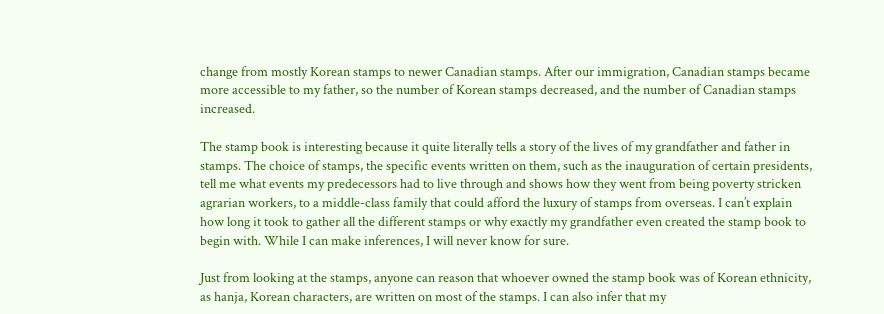change from mostly Korean stamps to newer Canadian stamps. After our immigration, Canadian stamps became more accessible to my father, so the number of Korean stamps decreased, and the number of Canadian stamps increased.

The stamp book is interesting because it quite literally tells a story of the lives of my grandfather and father in stamps. The choice of stamps, the specific events written on them, such as the inauguration of certain presidents, tell me what events my predecessors had to live through and shows how they went from being poverty stricken agrarian workers, to a middle-class family that could afford the luxury of stamps from overseas. I can’t explain how long it took to gather all the different stamps or why exactly my grandfather even created the stamp book to begin with. While I can make inferences, I will never know for sure.

Just from looking at the stamps, anyone can reason that whoever owned the stamp book was of Korean ethnicity, as hanja, Korean characters, are written on most of the stamps. I can also infer that my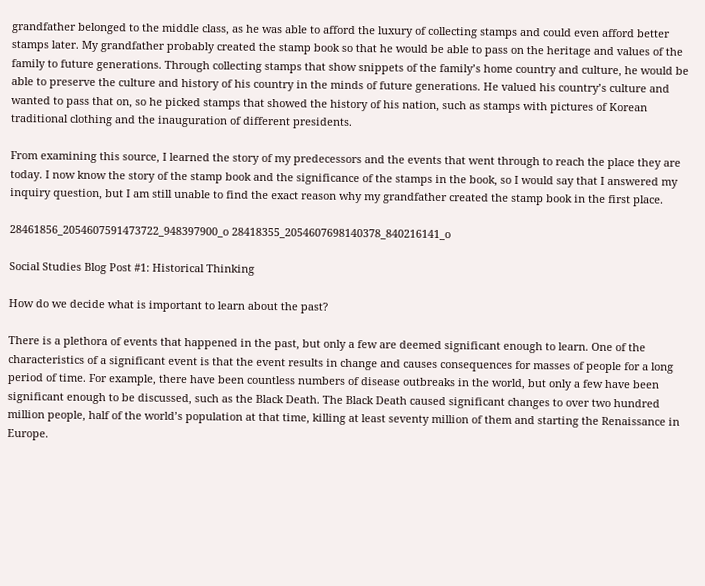grandfather belonged to the middle class, as he was able to afford the luxury of collecting stamps and could even afford better stamps later. My grandfather probably created the stamp book so that he would be able to pass on the heritage and values of the family to future generations. Through collecting stamps that show snippets of the family’s home country and culture, he would be able to preserve the culture and history of his country in the minds of future generations. He valued his country’s culture and wanted to pass that on, so he picked stamps that showed the history of his nation, such as stamps with pictures of Korean traditional clothing and the inauguration of different presidents.

From examining this source, I learned the story of my predecessors and the events that went through to reach the place they are today. I now know the story of the stamp book and the significance of the stamps in the book, so I would say that I answered my inquiry question, but I am still unable to find the exact reason why my grandfather created the stamp book in the first place.

28461856_2054607591473722_948397900_o 28418355_2054607698140378_840216141_o

Social Studies Blog Post #1: Historical Thinking

How do we decide what is important to learn about the past?

There is a plethora of events that happened in the past, but only a few are deemed significant enough to learn. One of the characteristics of a significant event is that the event results in change and causes consequences for masses of people for a long period of time. For example, there have been countless numbers of disease outbreaks in the world, but only a few have been significant enough to be discussed, such as the Black Death. The Black Death caused significant changes to over two hundred million people, half of the world’s population at that time, killing at least seventy million of them and starting the Renaissance in Europe.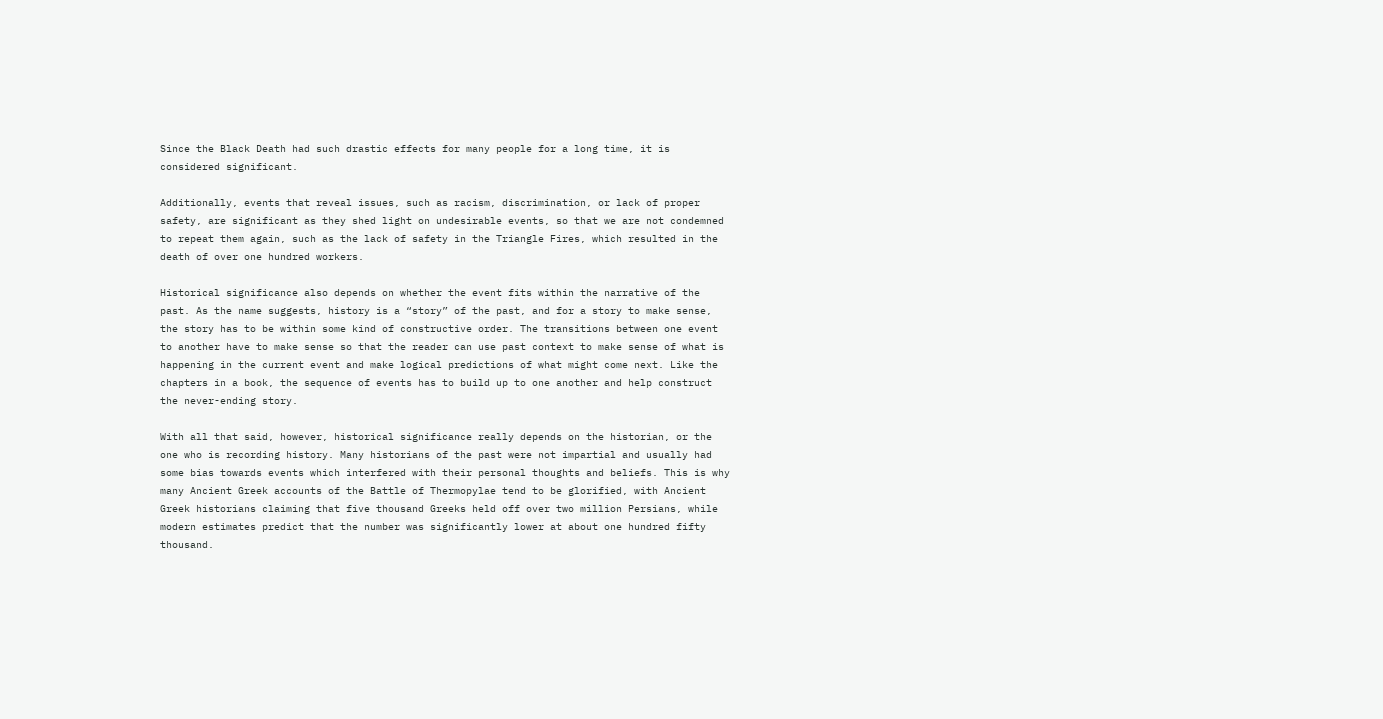Since the Black Death had such drastic effects for many people for a long time, it is considered significant.

Additionally, events that reveal issues, such as racism, discrimination, or lack of proper safety, are significant as they shed light on undesirable events, so that we are not condemned to repeat them again, such as the lack of safety in the Triangle Fires, which resulted in the death of over one hundred workers.

Historical significance also depends on whether the event fits within the narrative of the past. As the name suggests, history is a “story” of the past, and for a story to make sense, the story has to be within some kind of constructive order. The transitions between one event to another have to make sense so that the reader can use past context to make sense of what is happening in the current event and make logical predictions of what might come next. Like the chapters in a book, the sequence of events has to build up to one another and help construct the never-ending story.

With all that said, however, historical significance really depends on the historian, or the one who is recording history. Many historians of the past were not impartial and usually had some bias towards events which interfered with their personal thoughts and beliefs. This is why many Ancient Greek accounts of the Battle of Thermopylae tend to be glorified, with Ancient Greek historians claiming that five thousand Greeks held off over two million Persians, while modern estimates predict that the number was significantly lower at about one hundred fifty thousand.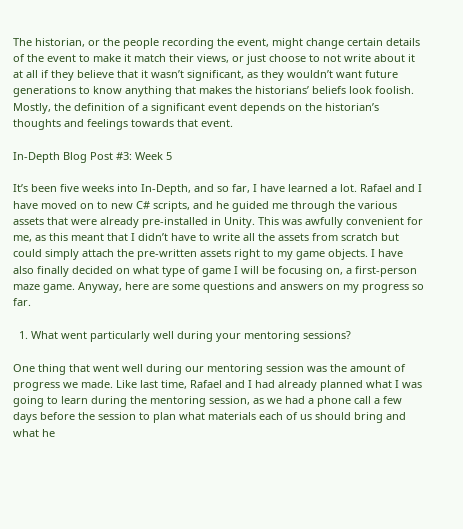The historian, or the people recording the event, might change certain details of the event to make it match their views, or just choose to not write about it at all if they believe that it wasn’t significant, as they wouldn’t want future generations to know anything that makes the historians’ beliefs look foolish. Mostly, the definition of a significant event depends on the historian’s thoughts and feelings towards that event.

In-Depth Blog Post #3: Week 5

It’s been five weeks into In-Depth, and so far, I have learned a lot. Rafael and I have moved on to new C# scripts, and he guided me through the various assets that were already pre-installed in Unity. This was awfully convenient for me, as this meant that I didn’t have to write all the assets from scratch but could simply attach the pre-written assets right to my game objects. I have also finally decided on what type of game I will be focusing on, a first-person maze game. Anyway, here are some questions and answers on my progress so far.

  1. What went particularly well during your mentoring sessions?

One thing that went well during our mentoring session was the amount of progress we made. Like last time, Rafael and I had already planned what I was going to learn during the mentoring session, as we had a phone call a few days before the session to plan what materials each of us should bring and what he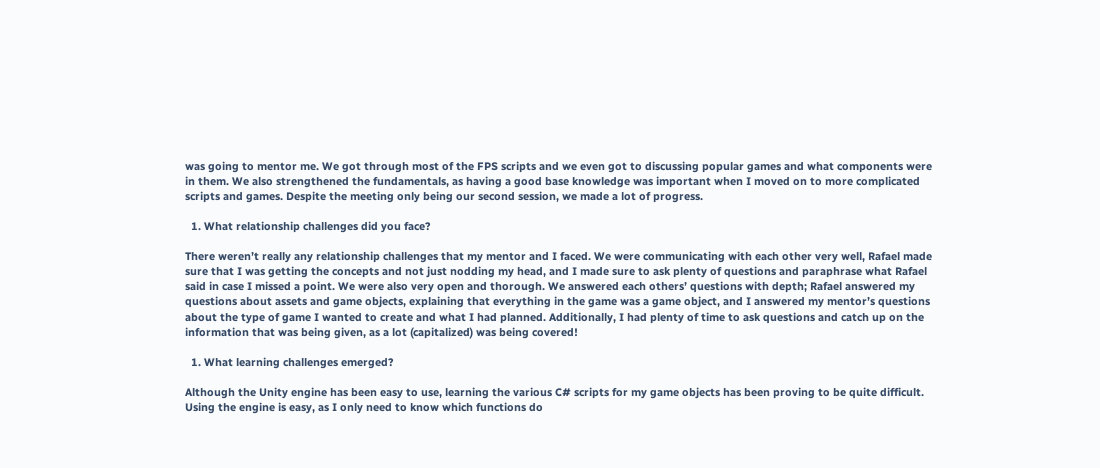was going to mentor me. We got through most of the FPS scripts and we even got to discussing popular games and what components were in them. We also strengthened the fundamentals, as having a good base knowledge was important when I moved on to more complicated scripts and games. Despite the meeting only being our second session, we made a lot of progress.

  1. What relationship challenges did you face?

There weren’t really any relationship challenges that my mentor and I faced. We were communicating with each other very well, Rafael made sure that I was getting the concepts and not just nodding my head, and I made sure to ask plenty of questions and paraphrase what Rafael said in case I missed a point. We were also very open and thorough. We answered each others’ questions with depth; Rafael answered my questions about assets and game objects, explaining that everything in the game was a game object, and I answered my mentor’s questions about the type of game I wanted to create and what I had planned. Additionally, I had plenty of time to ask questions and catch up on the information that was being given, as a lot (capitalized) was being covered!

  1. What learning challenges emerged?

Although the Unity engine has been easy to use, learning the various C# scripts for my game objects has been proving to be quite difficult. Using the engine is easy, as I only need to know which functions do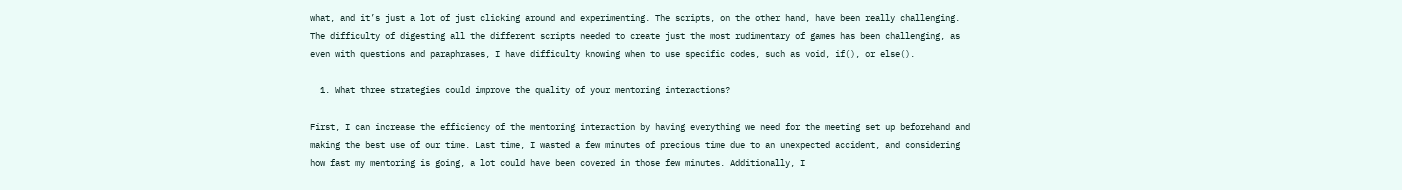what, and it’s just a lot of just clicking around and experimenting. The scripts, on the other hand, have been really challenging. The difficulty of digesting all the different scripts needed to create just the most rudimentary of games has been challenging, as even with questions and paraphrases, I have difficulty knowing when to use specific codes, such as void, if(), or else().

  1. What three strategies could improve the quality of your mentoring interactions?

First, I can increase the efficiency of the mentoring interaction by having everything we need for the meeting set up beforehand and making the best use of our time. Last time, I wasted a few minutes of precious time due to an unexpected accident, and considering how fast my mentoring is going, a lot could have been covered in those few minutes. Additionally, I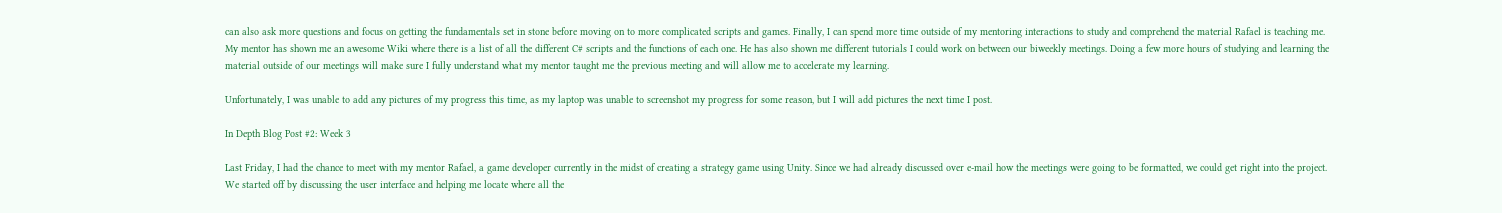can also ask more questions and focus on getting the fundamentals set in stone before moving on to more complicated scripts and games. Finally, I can spend more time outside of my mentoring interactions to study and comprehend the material Rafael is teaching me. My mentor has shown me an awesome Wiki where there is a list of all the different C# scripts and the functions of each one. He has also shown me different tutorials I could work on between our biweekly meetings. Doing a few more hours of studying and learning the material outside of our meetings will make sure I fully understand what my mentor taught me the previous meeting and will allow me to accelerate my learning.

Unfortunately, I was unable to add any pictures of my progress this time, as my laptop was unable to screenshot my progress for some reason, but I will add pictures the next time I post.

In Depth Blog Post #2: Week 3

Last Friday, I had the chance to meet with my mentor Rafael, a game developer currently in the midst of creating a strategy game using Unity. Since we had already discussed over e-mail how the meetings were going to be formatted, we could get right into the project. We started off by discussing the user interface and helping me locate where all the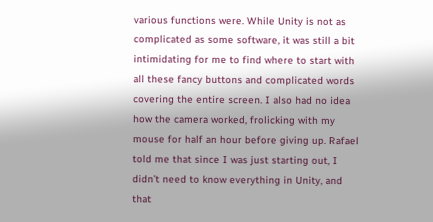various functions were. While Unity is not as complicated as some software, it was still a bit intimidating for me to find where to start with all these fancy buttons and complicated words covering the entire screen. I also had no idea how the camera worked, frolicking with my mouse for half an hour before giving up. Rafael told me that since I was just starting out, I didn’t need to know everything in Unity, and that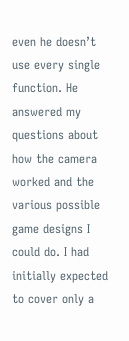even he doesn’t use every single function. He answered my questions about how the camera worked and the various possible game designs I could do. I had initially expected to cover only a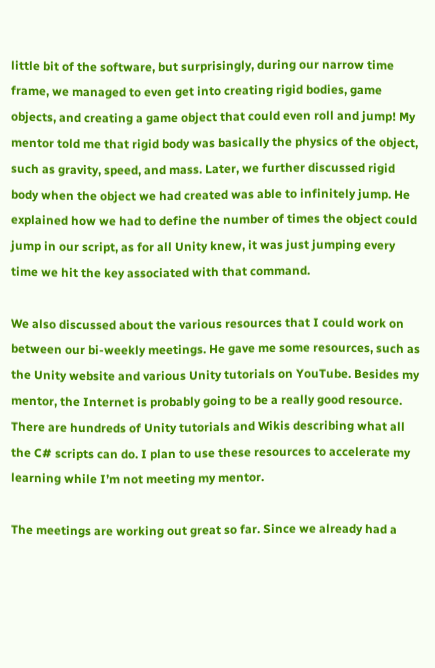little bit of the software, but surprisingly, during our narrow time frame, we managed to even get into creating rigid bodies, game objects, and creating a game object that could even roll and jump! My mentor told me that rigid body was basically the physics of the object, such as gravity, speed, and mass. Later, we further discussed rigid body when the object we had created was able to infinitely jump. He explained how we had to define the number of times the object could jump in our script, as for all Unity knew, it was just jumping every time we hit the key associated with that command.

We also discussed about the various resources that I could work on between our bi-weekly meetings. He gave me some resources, such as the Unity website and various Unity tutorials on YouTube. Besides my mentor, the Internet is probably going to be a really good resource. There are hundreds of Unity tutorials and Wikis describing what all the C# scripts can do. I plan to use these resources to accelerate my learning while I’m not meeting my mentor.

The meetings are working out great so far. Since we already had a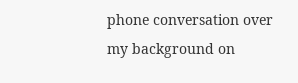phone conversation over my background on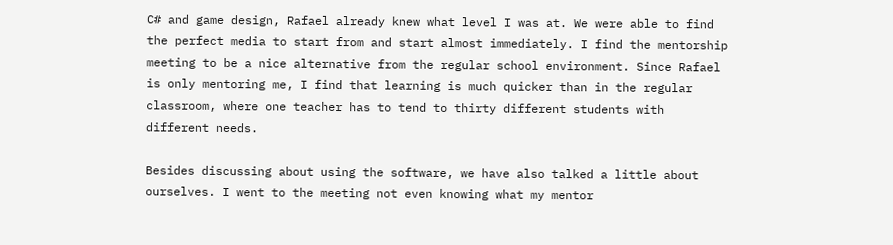C# and game design, Rafael already knew what level I was at. We were able to find the perfect media to start from and start almost immediately. I find the mentorship meeting to be a nice alternative from the regular school environment. Since Rafael is only mentoring me, I find that learning is much quicker than in the regular classroom, where one teacher has to tend to thirty different students with different needs.

Besides discussing about using the software, we have also talked a little about ourselves. I went to the meeting not even knowing what my mentor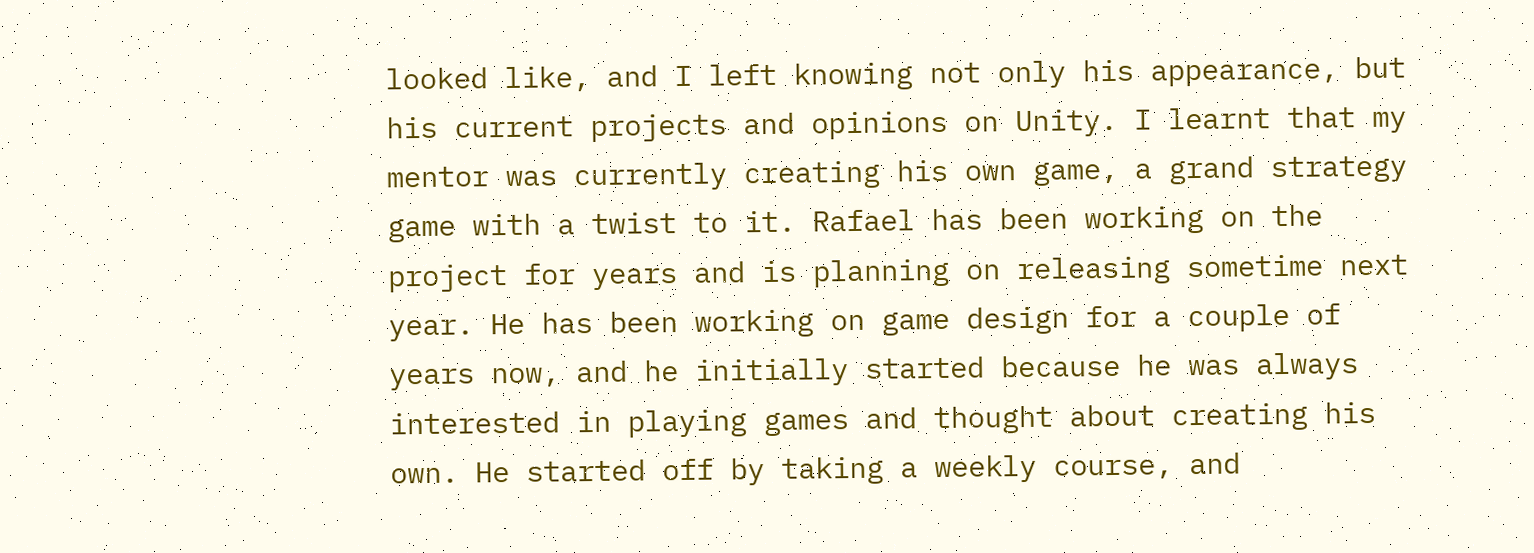looked like, and I left knowing not only his appearance, but his current projects and opinions on Unity. I learnt that my mentor was currently creating his own game, a grand strategy game with a twist to it. Rafael has been working on the project for years and is planning on releasing sometime next year. He has been working on game design for a couple of years now, and he initially started because he was always interested in playing games and thought about creating his own. He started off by taking a weekly course, and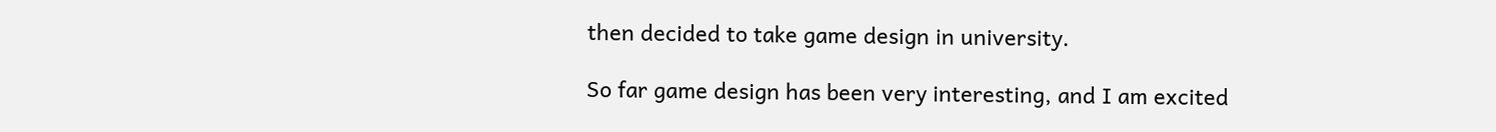then decided to take game design in university.

So far game design has been very interesting, and I am excited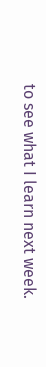to see what I learn next week.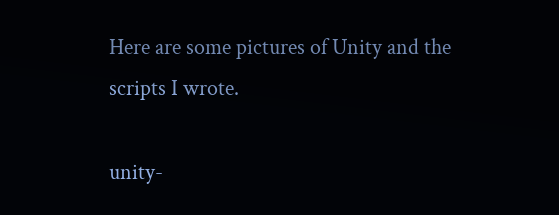Here are some pictures of Unity and the scripts I wrote.

unity-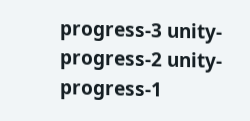progress-3 unity-progress-2 unity-progress-1